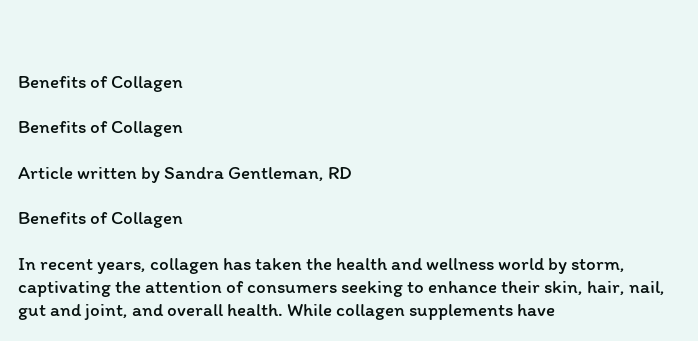Benefits of Collagen

Benefits of Collagen

Article written by Sandra Gentleman, RD

Benefits of Collagen

In recent years, collagen has taken the health and wellness world by storm, captivating the attention of consumers seeking to enhance their skin, hair, nail, gut and joint, and overall health. While collagen supplements have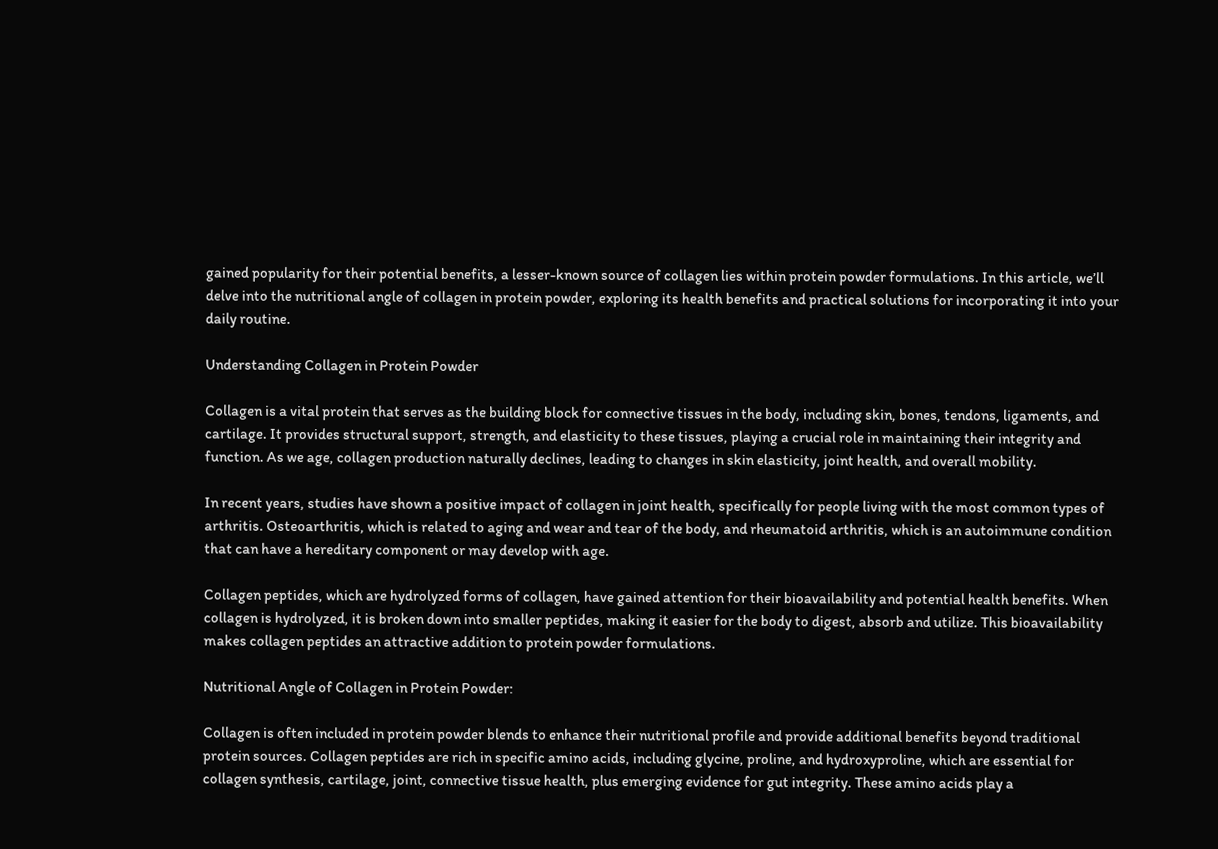gained popularity for their potential benefits, a lesser-known source of collagen lies within protein powder formulations. In this article, we’ll delve into the nutritional angle of collagen in protein powder, exploring its health benefits and practical solutions for incorporating it into your daily routine.

Understanding Collagen in Protein Powder

Collagen is a vital protein that serves as the building block for connective tissues in the body, including skin, bones, tendons, ligaments, and cartilage. It provides structural support, strength, and elasticity to these tissues, playing a crucial role in maintaining their integrity and function. As we age, collagen production naturally declines, leading to changes in skin elasticity, joint health, and overall mobility.

In recent years, studies have shown a positive impact of collagen in joint health, specifically for people living with the most common types of arthritis. Osteoarthritis, which is related to aging and wear and tear of the body, and rheumatoid arthritis, which is an autoimmune condition that can have a hereditary component or may develop with age.

Collagen peptides, which are hydrolyzed forms of collagen, have gained attention for their bioavailability and potential health benefits. When collagen is hydrolyzed, it is broken down into smaller peptides, making it easier for the body to digest, absorb and utilize. This bioavailability makes collagen peptides an attractive addition to protein powder formulations.

Nutritional Angle of Collagen in Protein Powder:

Collagen is often included in protein powder blends to enhance their nutritional profile and provide additional benefits beyond traditional protein sources. Collagen peptides are rich in specific amino acids, including glycine, proline, and hydroxyproline, which are essential for collagen synthesis, cartilage, joint, connective tissue health, plus emerging evidence for gut integrity. These amino acids play a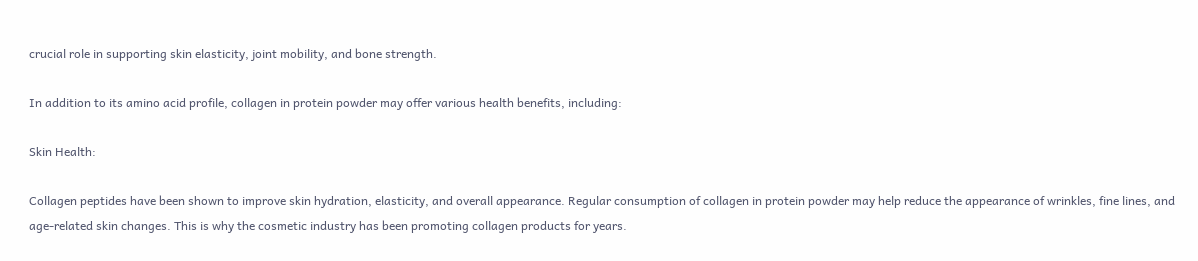crucial role in supporting skin elasticity, joint mobility, and bone strength.

In addition to its amino acid profile, collagen in protein powder may offer various health benefits, including:

Skin Health:

Collagen peptides have been shown to improve skin hydration, elasticity, and overall appearance. Regular consumption of collagen in protein powder may help reduce the appearance of wrinkles, fine lines, and age-related skin changes. This is why the cosmetic industry has been promoting collagen products for years.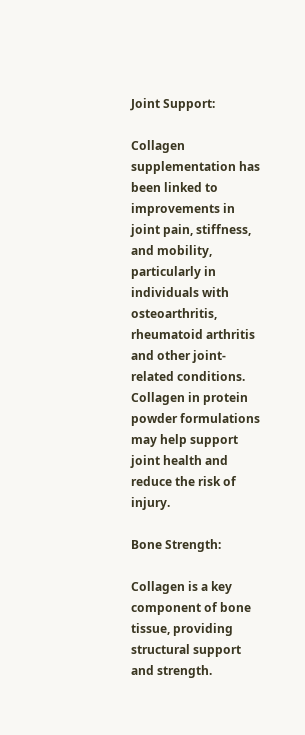Joint Support:

Collagen supplementation has been linked to improvements in joint pain, stiffness, and mobility, particularly in individuals with osteoarthritis, rheumatoid arthritis and other joint-related conditions. Collagen in protein powder formulations may help support joint health and reduce the risk of injury.

Bone Strength:

Collagen is a key component of bone tissue, providing structural support and strength.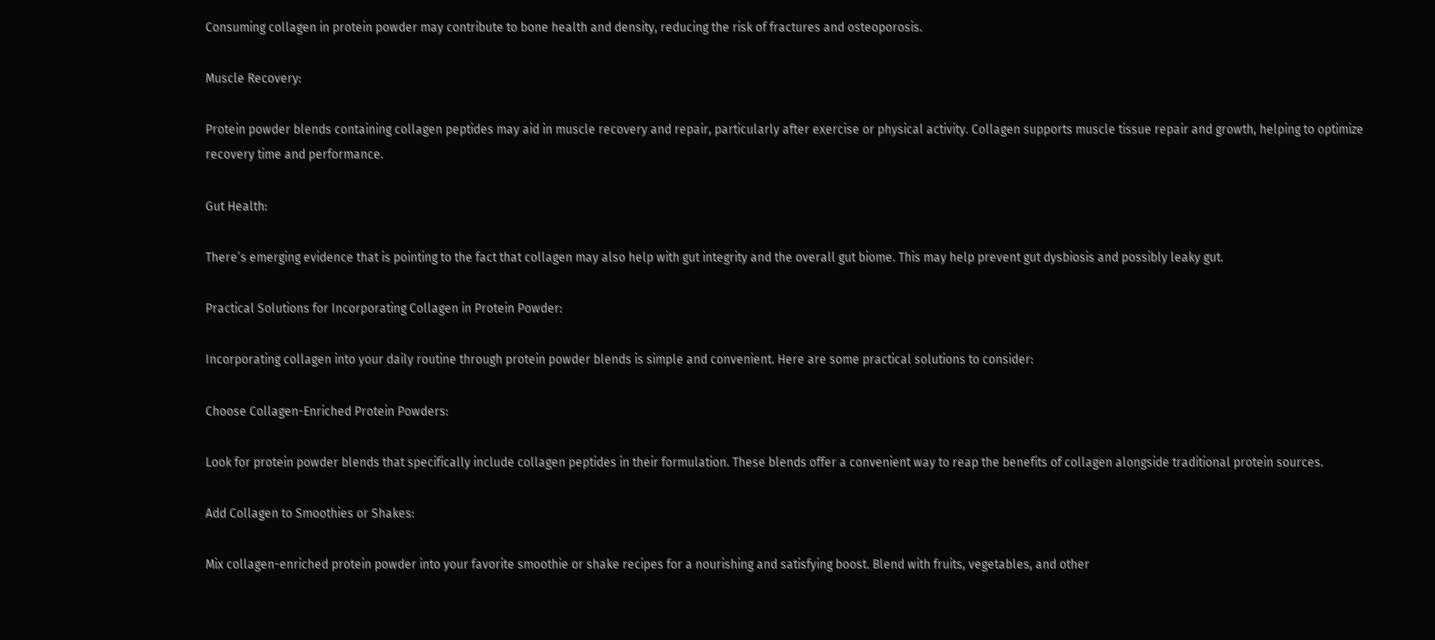Consuming collagen in protein powder may contribute to bone health and density, reducing the risk of fractures and osteoporosis.

Muscle Recovery:

Protein powder blends containing collagen peptides may aid in muscle recovery and repair, particularly after exercise or physical activity. Collagen supports muscle tissue repair and growth, helping to optimize recovery time and performance.

Gut Health:

There’s emerging evidence that is pointing to the fact that collagen may also help with gut integrity and the overall gut biome. This may help prevent gut dysbiosis and possibly leaky gut.

Practical Solutions for Incorporating Collagen in Protein Powder:

Incorporating collagen into your daily routine through protein powder blends is simple and convenient. Here are some practical solutions to consider:

Choose Collagen-Enriched Protein Powders:

Look for protein powder blends that specifically include collagen peptides in their formulation. These blends offer a convenient way to reap the benefits of collagen alongside traditional protein sources.

Add Collagen to Smoothies or Shakes:

Mix collagen-enriched protein powder into your favorite smoothie or shake recipes for a nourishing and satisfying boost. Blend with fruits, vegetables, and other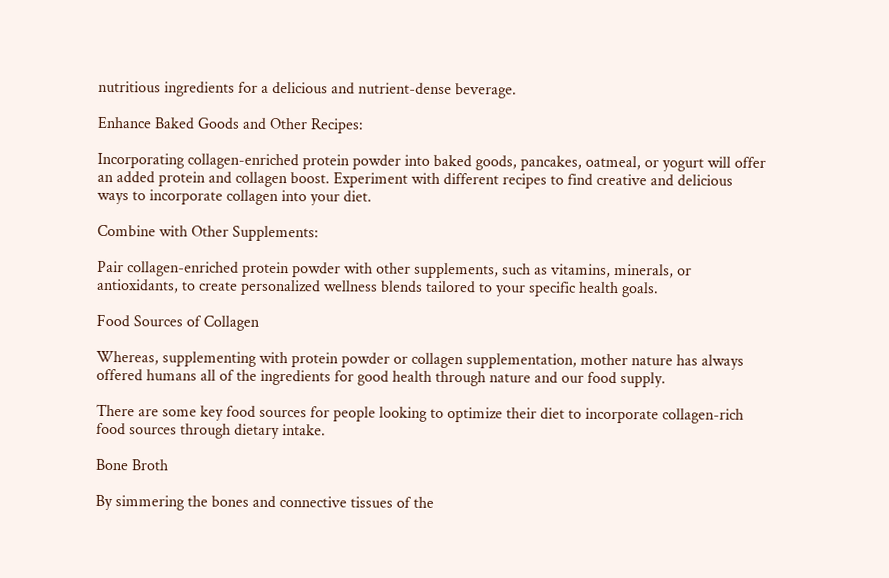nutritious ingredients for a delicious and nutrient-dense beverage.

Enhance Baked Goods and Other Recipes:

Incorporating collagen-enriched protein powder into baked goods, pancakes, oatmeal, or yogurt will offer an added protein and collagen boost. Experiment with different recipes to find creative and delicious ways to incorporate collagen into your diet.

Combine with Other Supplements:

Pair collagen-enriched protein powder with other supplements, such as vitamins, minerals, or antioxidants, to create personalized wellness blends tailored to your specific health goals.

Food Sources of Collagen

Whereas, supplementing with protein powder or collagen supplementation, mother nature has always offered humans all of the ingredients for good health through nature and our food supply.

There are some key food sources for people looking to optimize their diet to incorporate collagen-rich food sources through dietary intake.

Bone Broth

By simmering the bones and connective tissues of the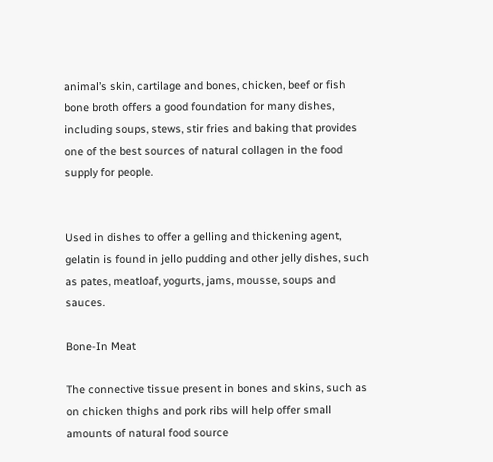animal’s skin, cartilage and bones, chicken, beef or fish bone broth offers a good foundation for many dishes, including soups, stews, stir fries and baking that provides one of the best sources of natural collagen in the food supply for people.


Used in dishes to offer a gelling and thickening agent, gelatin is found in jello pudding and other jelly dishes, such as pates, meatloaf, yogurts, jams, mousse, soups and sauces.

Bone-In Meat

The connective tissue present in bones and skins, such as on chicken thighs and pork ribs will help offer small amounts of natural food source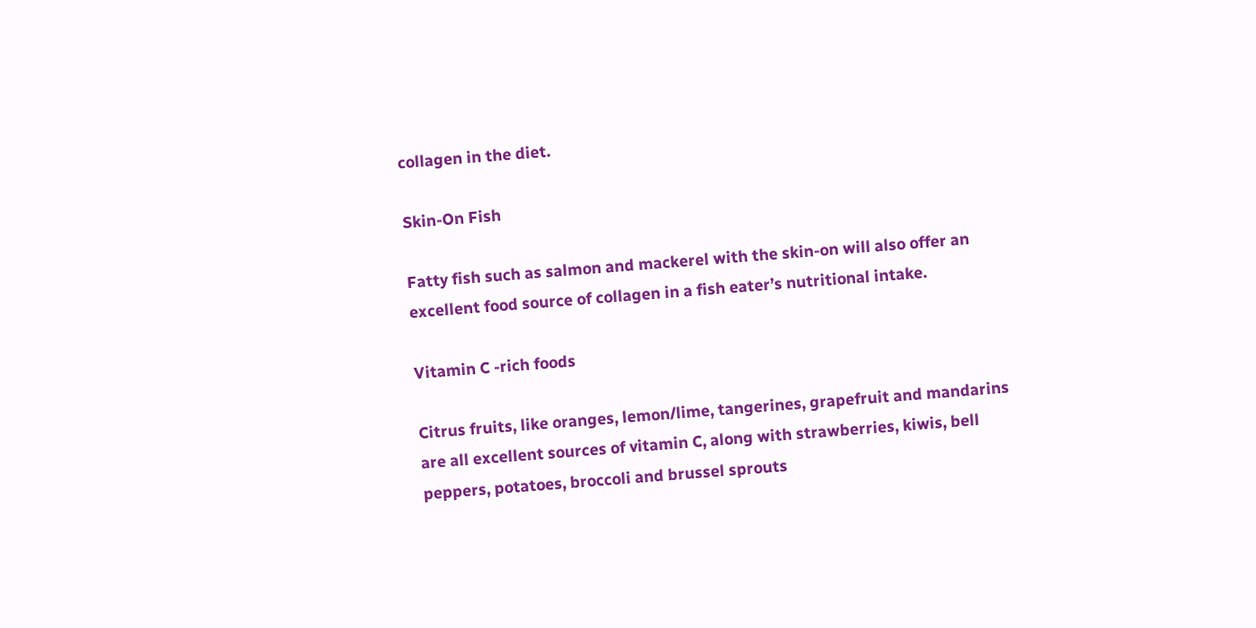collagen in the diet.

Skin-On Fish

Fatty fish such as salmon and mackerel with the skin-on will also offer an excellent food source of collagen in a fish eater’s nutritional intake.

Vitamin C -rich foods

Citrus fruits, like oranges, lemon/lime, tangerines, grapefruit and mandarins are all excellent sources of vitamin C, along with strawberries, kiwis, bell peppers, potatoes, broccoli and brussel sprouts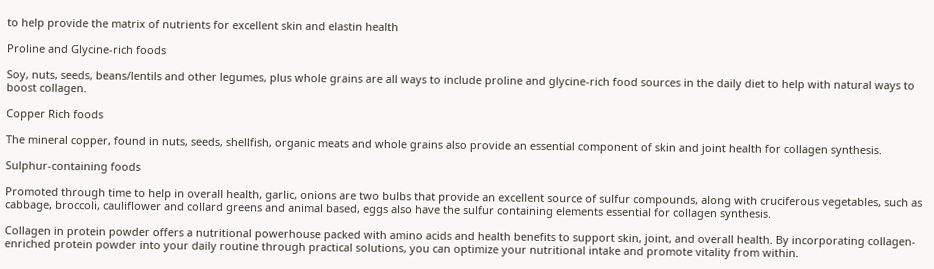to help provide the matrix of nutrients for excellent skin and elastin health

Proline and Glycine-rich foods

Soy, nuts, seeds, beans/lentils and other legumes, plus whole grains are all ways to include proline and glycine-rich food sources in the daily diet to help with natural ways to boost collagen.

Copper Rich foods

The mineral copper, found in nuts, seeds, shellfish, organic meats and whole grains also provide an essential component of skin and joint health for collagen synthesis.

Sulphur-containing foods

Promoted through time to help in overall health, garlic, onions are two bulbs that provide an excellent source of sulfur compounds, along with cruciferous vegetables, such as cabbage, broccoli, cauliflower and collard greens and animal based, eggs also have the sulfur containing elements essential for collagen synthesis.

Collagen in protein powder offers a nutritional powerhouse packed with amino acids and health benefits to support skin, joint, and overall health. By incorporating collagen-enriched protein powder into your daily routine through practical solutions, you can optimize your nutritional intake and promote vitality from within.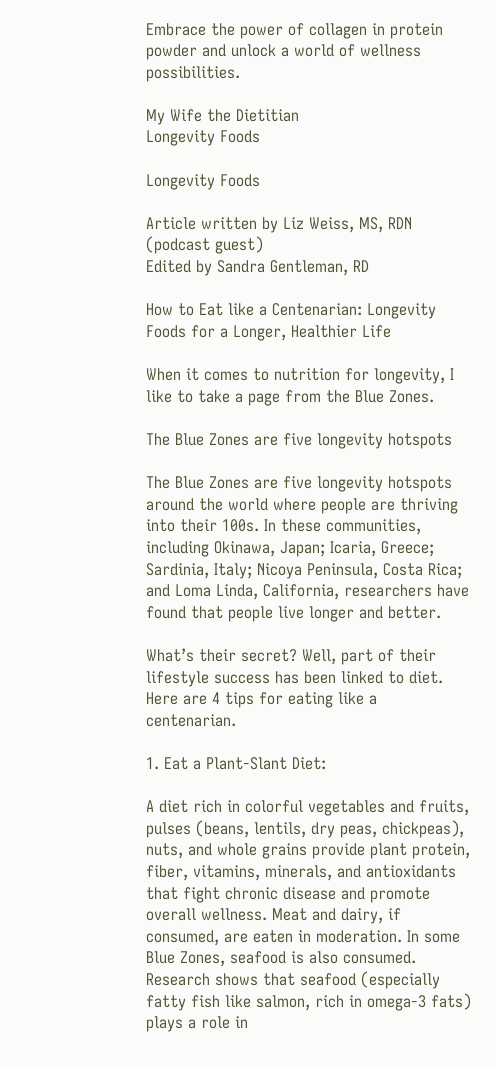Embrace the power of collagen in protein powder and unlock a world of wellness possibilities.

My Wife the Dietitian
Longevity Foods

Longevity Foods

Article written by Liz Weiss, MS, RDN (podcast guest)
Edited by Sandra Gentleman, RD

How to Eat like a Centenarian: Longevity Foods for a Longer, Healthier Life

When it comes to nutrition for longevity, I like to take a page from the Blue Zones.

The Blue Zones are five longevity hotspots

The Blue Zones are five longevity hotspots around the world where people are thriving into their 100s. In these communities, including Okinawa, Japan; Icaria, Greece; Sardinia, Italy; Nicoya Peninsula, Costa Rica; and Loma Linda, California, researchers have found that people live longer and better.

What’s their secret? Well, part of their lifestyle success has been linked to diet. Here are 4 tips for eating like a centenarian.

1. Eat a Plant-Slant Diet:

A diet rich in colorful vegetables and fruits, pulses (beans, lentils, dry peas, chickpeas), nuts, and whole grains provide plant protein, fiber, vitamins, minerals, and antioxidants that fight chronic disease and promote overall wellness. Meat and dairy, if consumed, are eaten in moderation. In some Blue Zones, seafood is also consumed. Research shows that seafood (especially fatty fish like salmon, rich in omega-3 fats) plays a role in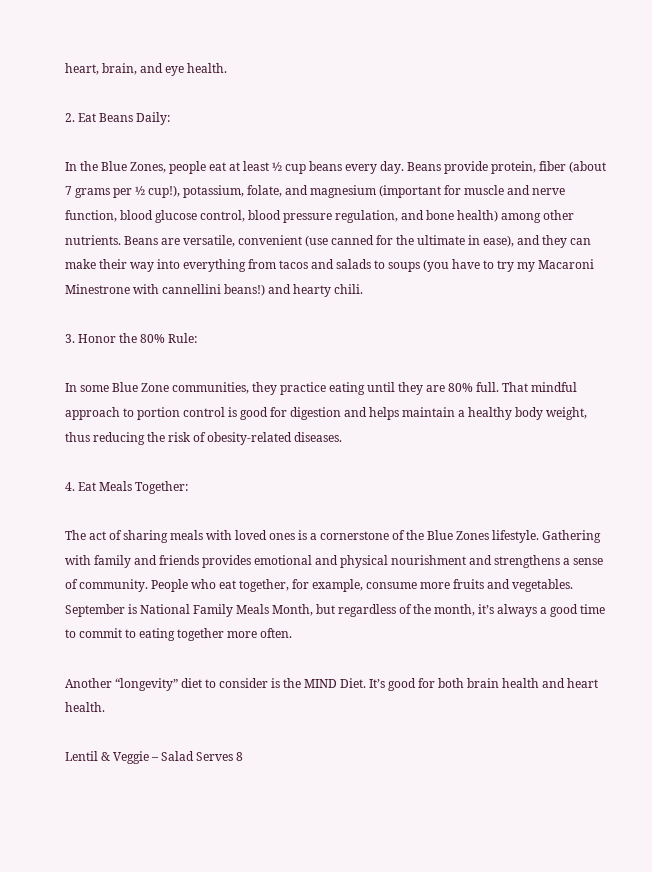heart, brain, and eye health.

2. Eat Beans Daily:

In the Blue Zones, people eat at least ½ cup beans every day. Beans provide protein, fiber (about 7 grams per ½ cup!), potassium, folate, and magnesium (important for muscle and nerve function, blood glucose control, blood pressure regulation, and bone health) among other nutrients. Beans are versatile, convenient (use canned for the ultimate in ease), and they can make their way into everything from tacos and salads to soups (you have to try my Macaroni Minestrone with cannellini beans!) and hearty chili.

3. Honor the 80% Rule:

In some Blue Zone communities, they practice eating until they are 80% full. That mindful approach to portion control is good for digestion and helps maintain a healthy body weight, thus reducing the risk of obesity-related diseases.

4. Eat Meals Together:

The act of sharing meals with loved ones is a cornerstone of the Blue Zones lifestyle. Gathering with family and friends provides emotional and physical nourishment and strengthens a sense of community. People who eat together, for example, consume more fruits and vegetables. September is National Family Meals Month, but regardless of the month, it’s always a good time to commit to eating together more often.

Another “longevity” diet to consider is the MIND Diet. It’s good for both brain health and heart health.

Lentil & Veggie – Salad Serves 8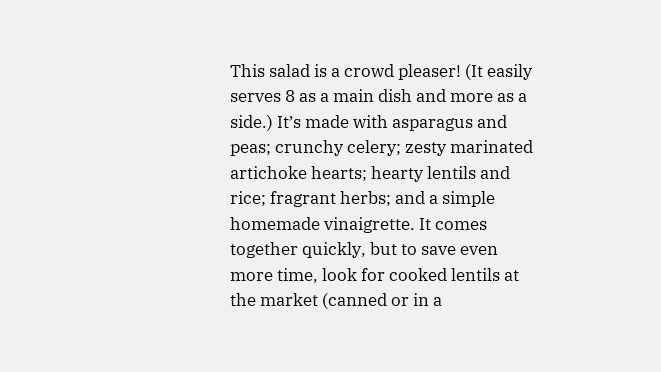This salad is a crowd pleaser! (It easily serves 8 as a main dish and more as a side.) It’s made with asparagus and peas; crunchy celery; zesty marinated artichoke hearts; hearty lentils and rice; fragrant herbs; and a simple homemade vinaigrette. It comes together quickly, but to save even more time, look for cooked lentils at the market (canned or in a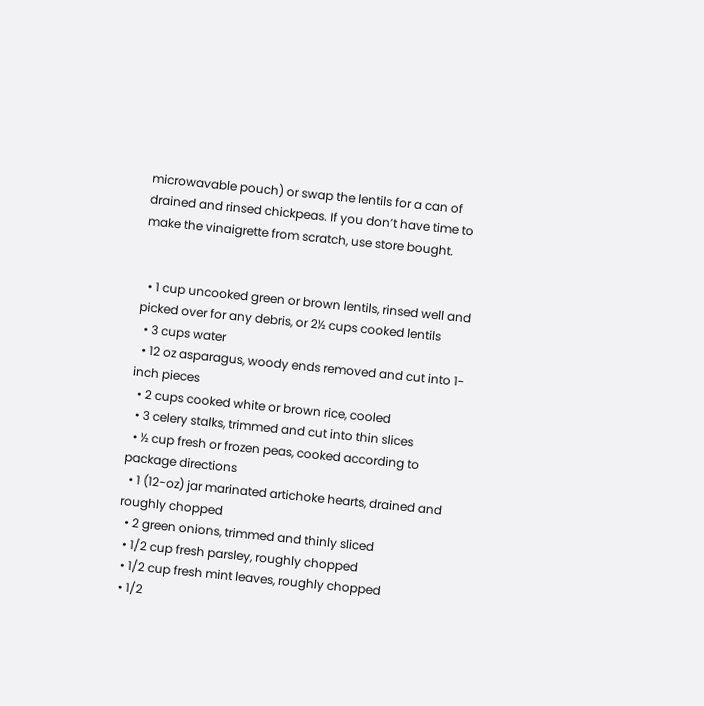microwavable pouch) or swap the lentils for a can of drained and rinsed chickpeas. If you don’t have time to make the vinaigrette from scratch, use store bought.


  • 1 cup uncooked green or brown lentils, rinsed well and picked over for any debris, or 2½ cups cooked lentils
  • 3 cups water
  • 12 oz asparagus, woody ends removed and cut into 1-inch pieces
  • 2 cups cooked white or brown rice, cooled
  • 3 celery stalks, trimmed and cut into thin slices
  • ½ cup fresh or frozen peas, cooked according to package directions
  • 1 (12-oz) jar marinated artichoke hearts, drained and roughly chopped
  • 2 green onions, trimmed and thinly sliced
  • 1/2 cup fresh parsley, roughly chopped
  • 1/2 cup fresh mint leaves, roughly chopped
  • 1/2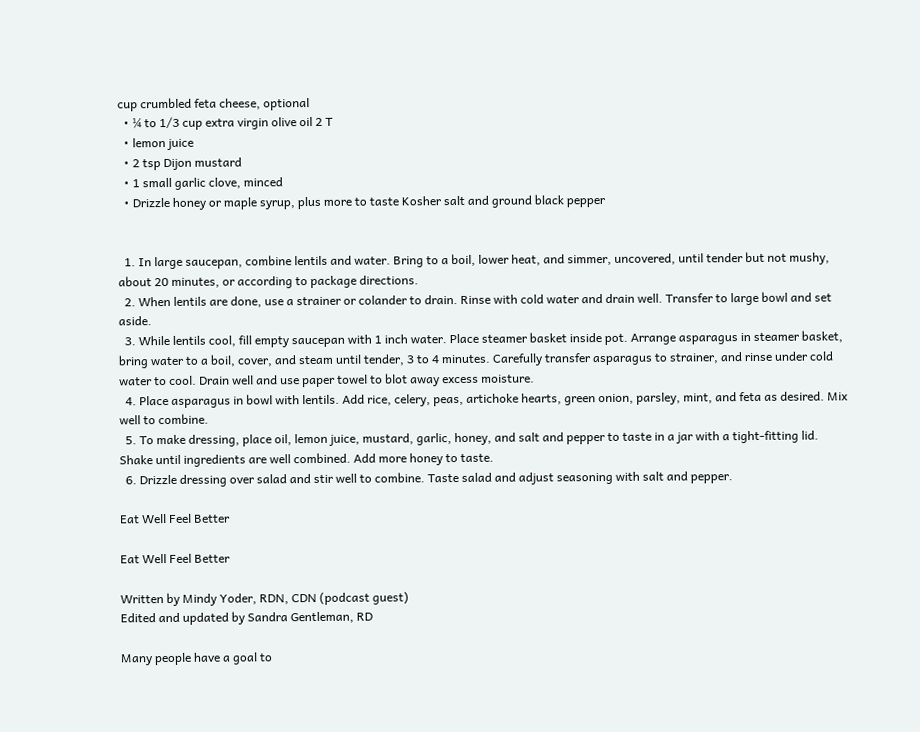cup crumbled feta cheese, optional
  • ¼ to 1/3 cup extra virgin olive oil 2 T
  • lemon juice
  • 2 tsp Dijon mustard
  • 1 small garlic clove, minced
  • Drizzle honey or maple syrup, plus more to taste Kosher salt and ground black pepper


  1. In large saucepan, combine lentils and water. Bring to a boil, lower heat, and simmer, uncovered, until tender but not mushy, about 20 minutes, or according to package directions.
  2. When lentils are done, use a strainer or colander to drain. Rinse with cold water and drain well. Transfer to large bowl and set aside.
  3. While lentils cool, fill empty saucepan with 1 inch water. Place steamer basket inside pot. Arrange asparagus in steamer basket, bring water to a boil, cover, and steam until tender, 3 to 4 minutes. Carefully transfer asparagus to strainer, and rinse under cold water to cool. Drain well and use paper towel to blot away excess moisture.
  4. Place asparagus in bowl with lentils. Add rice, celery, peas, artichoke hearts, green onion, parsley, mint, and feta as desired. Mix well to combine.
  5. To make dressing, place oil, lemon juice, mustard, garlic, honey, and salt and pepper to taste in a jar with a tight-fitting lid. Shake until ingredients are well combined. Add more honey to taste.
  6. Drizzle dressing over salad and stir well to combine. Taste salad and adjust seasoning with salt and pepper.

Eat Well Feel Better

Eat Well Feel Better

Written by Mindy Yoder, RDN, CDN (podcast guest)
Edited and updated by Sandra Gentleman, RD

Many people have a goal to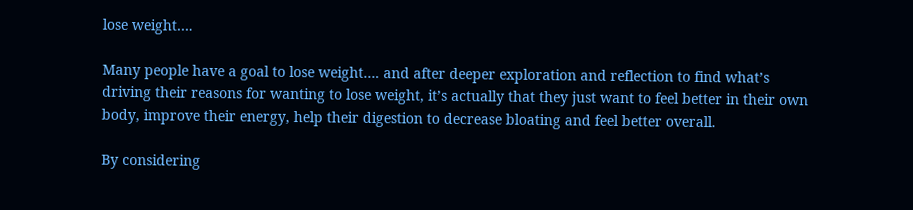lose weight….

Many people have a goal to lose weight…. and after deeper exploration and reflection to find what’s driving their reasons for wanting to lose weight, it’s actually that they just want to feel better in their own body, improve their energy, help their digestion to decrease bloating and feel better overall.

By considering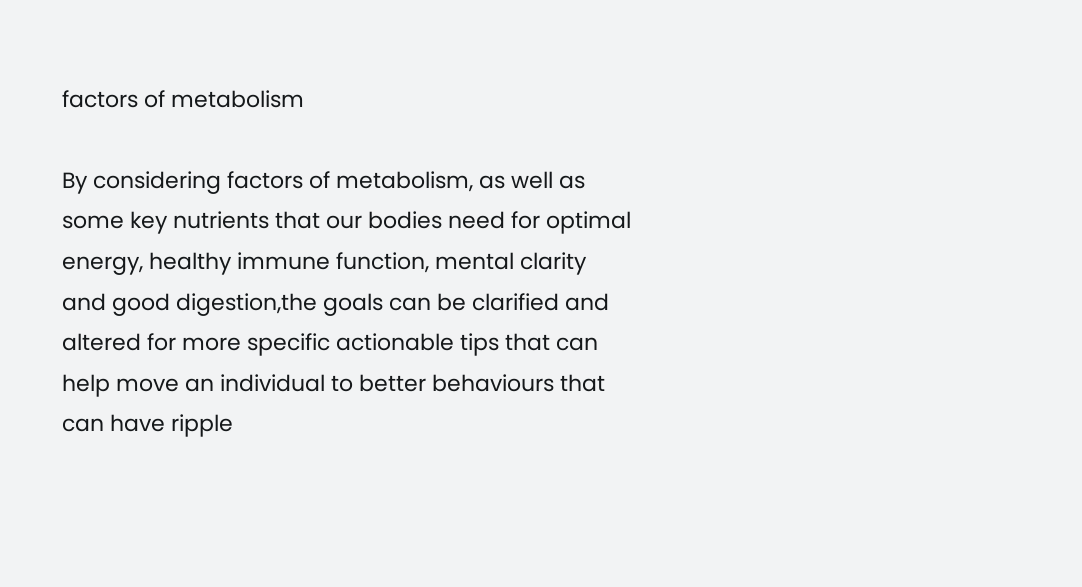factors of metabolism

By considering factors of metabolism, as well as some key nutrients that our bodies need for optimal energy, healthy immune function, mental clarity and good digestion,the goals can be clarified and altered for more specific actionable tips that can help move an individual to better behaviours that can have ripple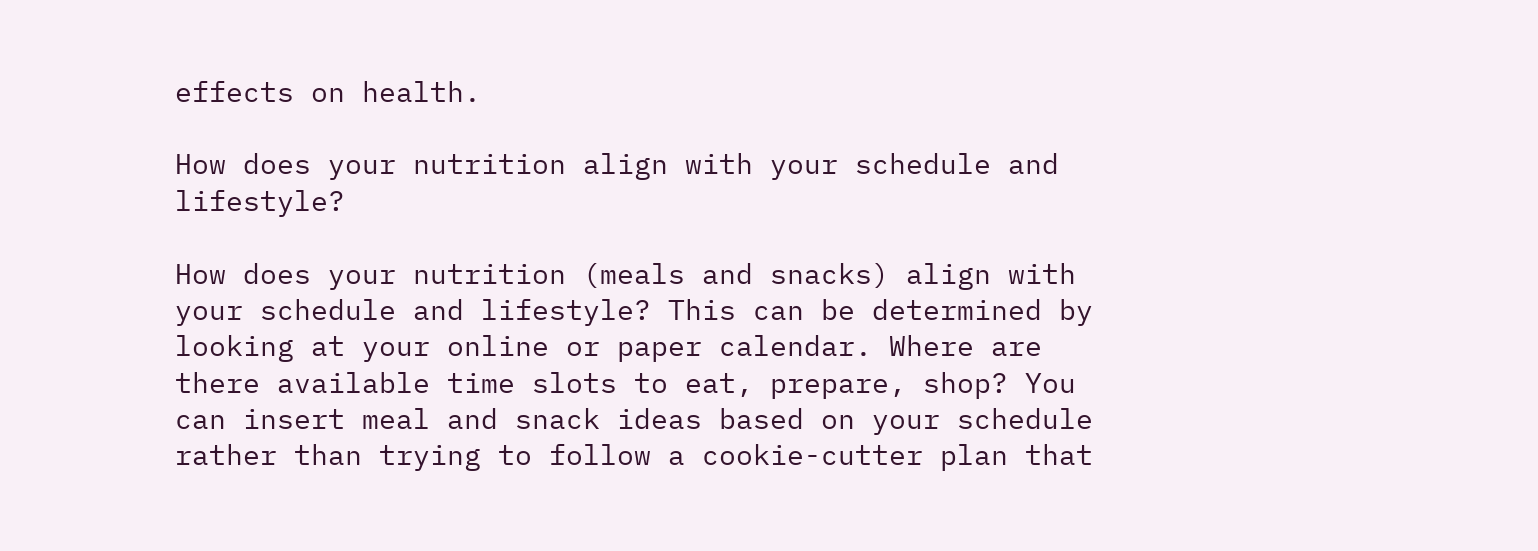effects on health.

How does your nutrition align with your schedule and lifestyle?

How does your nutrition (meals and snacks) align with your schedule and lifestyle? This can be determined by looking at your online or paper calendar. Where are there available time slots to eat, prepare, shop? You can insert meal and snack ideas based on your schedule rather than trying to follow a cookie-cutter plan that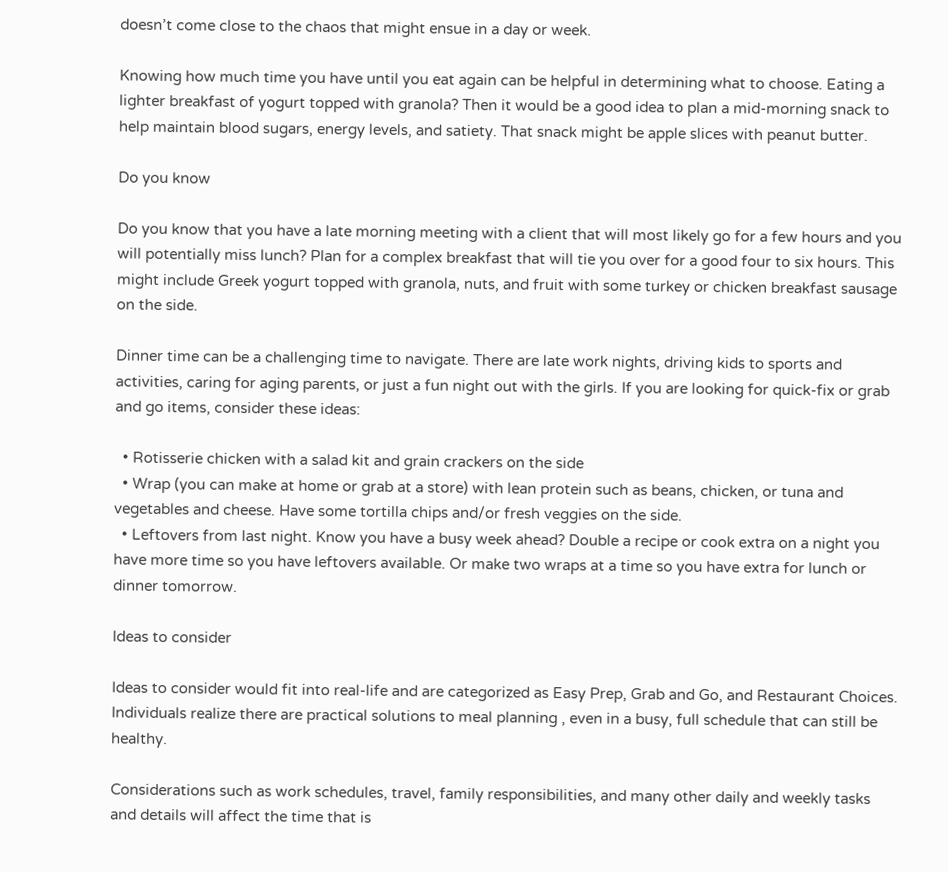doesn’t come close to the chaos that might ensue in a day or week.

Knowing how much time you have until you eat again can be helpful in determining what to choose. Eating a lighter breakfast of yogurt topped with granola? Then it would be a good idea to plan a mid-morning snack to help maintain blood sugars, energy levels, and satiety. That snack might be apple slices with peanut butter.

Do you know

Do you know that you have a late morning meeting with a client that will most likely go for a few hours and you will potentially miss lunch? Plan for a complex breakfast that will tie you over for a good four to six hours. This might include Greek yogurt topped with granola, nuts, and fruit with some turkey or chicken breakfast sausage on the side.

Dinner time can be a challenging time to navigate. There are late work nights, driving kids to sports and activities, caring for aging parents, or just a fun night out with the girls. If you are looking for quick-fix or grab and go items, consider these ideas:

  • Rotisserie chicken with a salad kit and grain crackers on the side
  • Wrap (you can make at home or grab at a store) with lean protein such as beans, chicken, or tuna and vegetables and cheese. Have some tortilla chips and/or fresh veggies on the side.
  • Leftovers from last night. Know you have a busy week ahead? Double a recipe or cook extra on a night you have more time so you have leftovers available. Or make two wraps at a time so you have extra for lunch or dinner tomorrow.

Ideas to consider

Ideas to consider would fit into real-life and are categorized as Easy Prep, Grab and Go, and Restaurant Choices. Individuals realize there are practical solutions to meal planning , even in a busy, full schedule that can still be healthy.

Considerations such as work schedules, travel, family responsibilities, and many other daily and weekly tasks and details will affect the time that is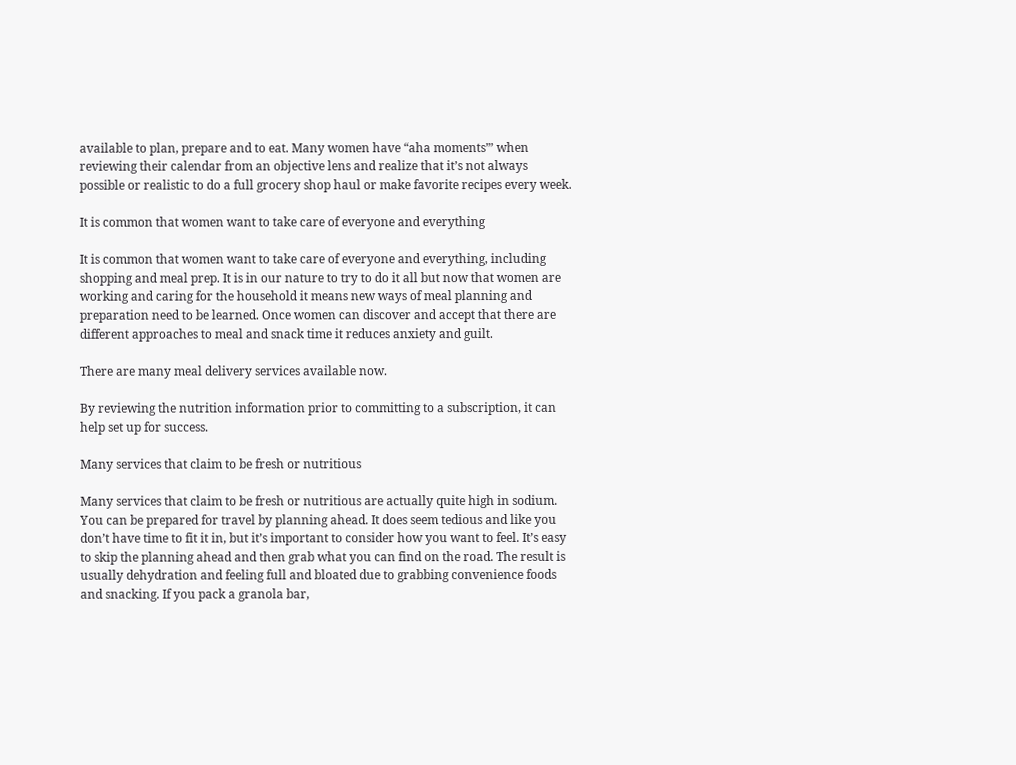available to plan, prepare and to eat. Many women have “aha moments”’ when reviewing their calendar from an objective lens and realize that it’s not always possible or realistic to do a full grocery shop haul or make favorite recipes every week.

It is common that women want to take care of everyone and everything

It is common that women want to take care of everyone and everything, including shopping and meal prep. It is in our nature to try to do it all but now that women are working and caring for the household it means new ways of meal planning and preparation need to be learned. Once women can discover and accept that there are different approaches to meal and snack time it reduces anxiety and guilt.

There are many meal delivery services available now.

By reviewing the nutrition information prior to committing to a subscription, it can help set up for success.

Many services that claim to be fresh or nutritious

Many services that claim to be fresh or nutritious are actually quite high in sodium. You can be prepared for travel by planning ahead. It does seem tedious and like you don’t have time to fit it in, but it’s important to consider how you want to feel. It’s easy to skip the planning ahead and then grab what you can find on the road. The result is usually dehydration and feeling full and bloated due to grabbing convenience foods and snacking. If you pack a granola bar,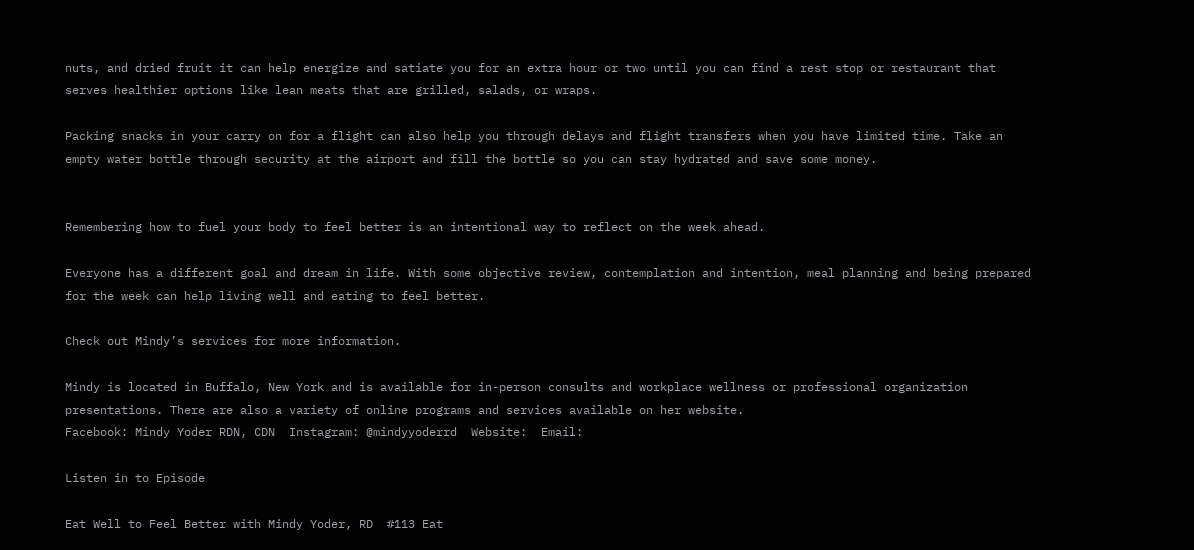nuts, and dried fruit it can help energize and satiate you for an extra hour or two until you can find a rest stop or restaurant that serves healthier options like lean meats that are grilled, salads, or wraps.

Packing snacks in your carry on for a flight can also help you through delays and flight transfers when you have limited time. Take an empty water bottle through security at the airport and fill the bottle so you can stay hydrated and save some money.


Remembering how to fuel your body to feel better is an intentional way to reflect on the week ahead.

Everyone has a different goal and dream in life. With some objective review, contemplation and intention, meal planning and being prepared for the week can help living well and eating to feel better.

Check out Mindy’s services for more information.

Mindy is located in Buffalo, New York and is available for in-person consults and workplace wellness or professional organization presentations. There are also a variety of online programs and services available on her website.
Facebook: Mindy Yoder RDN, CDN  Instagram: @mindyyoderrd  Website:  Email:

Listen in to Episode

Eat Well to Feel Better with Mindy Yoder, RD  #113 Eat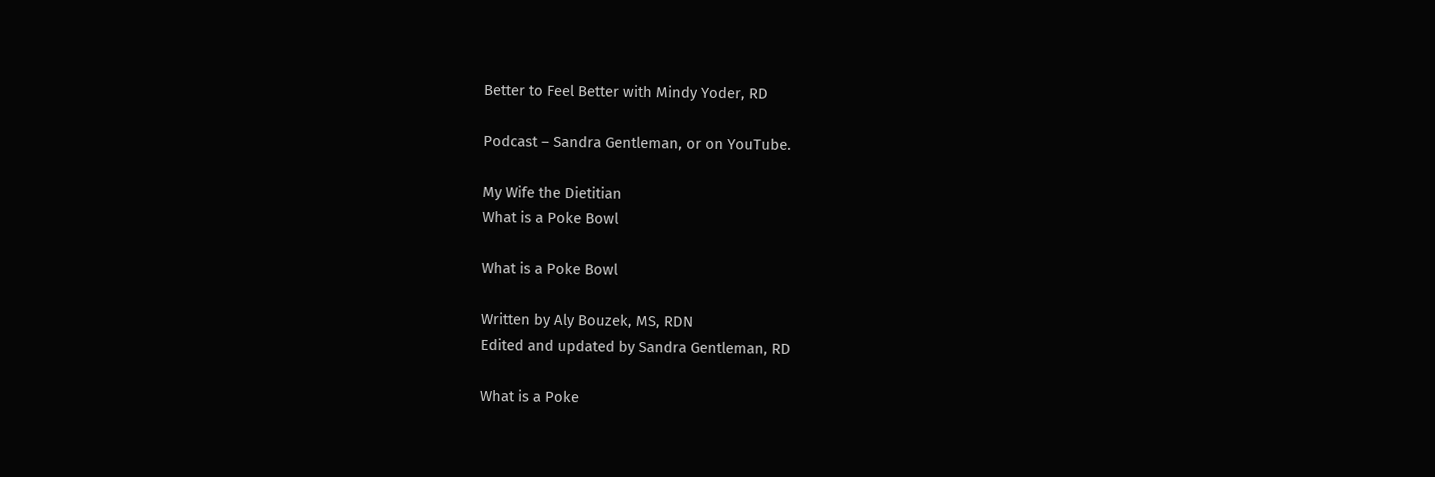Better to Feel Better with Mindy Yoder, RD

Podcast – Sandra Gentleman, or on YouTube.

My Wife the Dietitian
What is a Poke Bowl

What is a Poke Bowl

Written by Aly Bouzek, MS, RDN
Edited and updated by Sandra Gentleman, RD

What is a Poke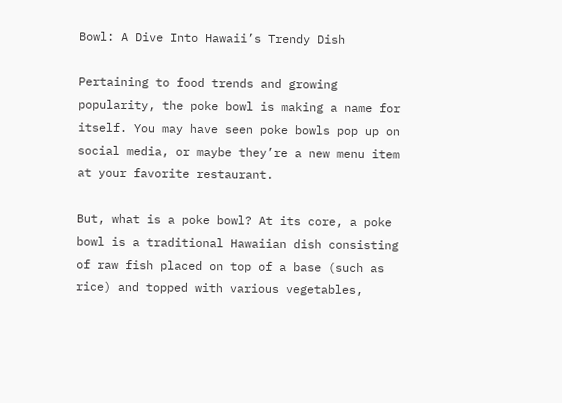Bowl: A Dive Into Hawaii’s Trendy Dish

Pertaining to food trends and growing popularity, the poke bowl is making a name for itself. You may have seen poke bowls pop up on social media, or maybe they’re a new menu item at your favorite restaurant.

But, what is a poke bowl? At its core, a poke bowl is a traditional Hawaiian dish consisting of raw fish placed on top of a base (such as rice) and topped with various vegetables,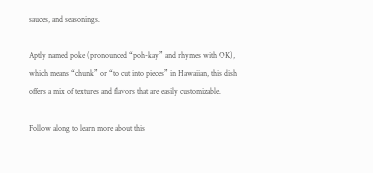sauces, and seasonings.

Aptly named poke (pronounced “poh-kay” and rhymes with OK), which means “chunk” or “to cut into pieces” in Hawaiian, this dish offers a mix of textures and flavors that are easily customizable.

Follow along to learn more about this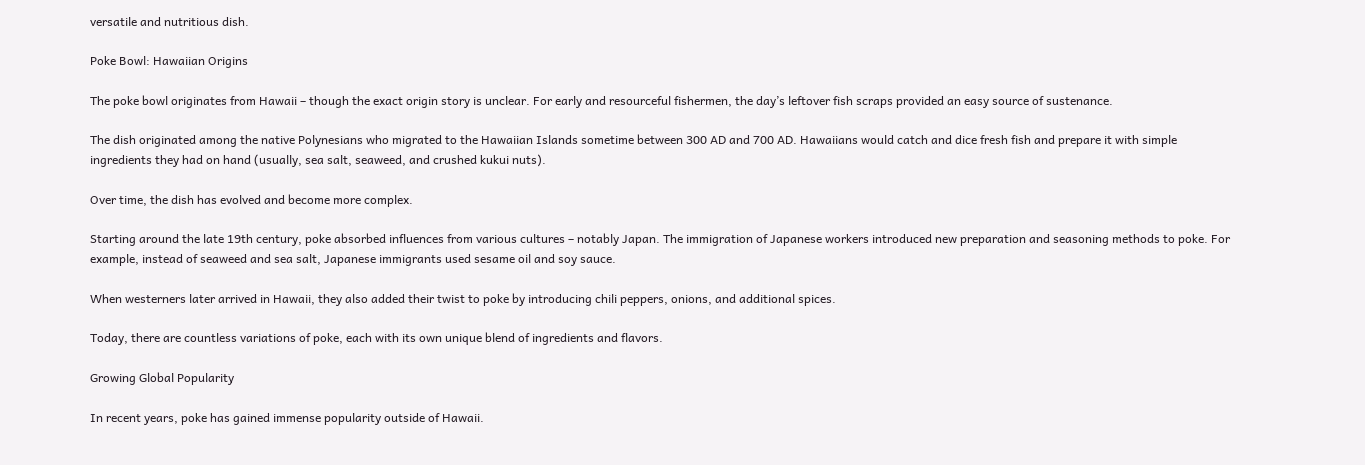versatile and nutritious dish.

Poke Bowl: Hawaiian Origins

The poke bowl originates from Hawaii – though the exact origin story is unclear. For early and resourceful fishermen, the day’s leftover fish scraps provided an easy source of sustenance.

The dish originated among the native Polynesians who migrated to the Hawaiian Islands sometime between 300 AD and 700 AD. Hawaiians would catch and dice fresh fish and prepare it with simple ingredients they had on hand (usually, sea salt, seaweed, and crushed kukui nuts).

Over time, the dish has evolved and become more complex.

Starting around the late 19th century, poke absorbed influences from various cultures – notably Japan. The immigration of Japanese workers introduced new preparation and seasoning methods to poke. For example, instead of seaweed and sea salt, Japanese immigrants used sesame oil and soy sauce.

When westerners later arrived in Hawaii, they also added their twist to poke by introducing chili peppers, onions, and additional spices.

Today, there are countless variations of poke, each with its own unique blend of ingredients and flavors.

Growing Global Popularity

In recent years, poke has gained immense popularity outside of Hawaii.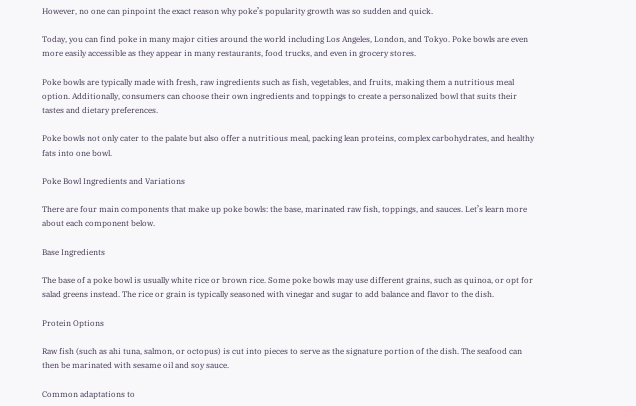However, no one can pinpoint the exact reason why poke’s popularity growth was so sudden and quick.

Today, you can find poke in many major cities around the world including Los Angeles, London, and Tokyo. Poke bowls are even more easily accessible as they appear in many restaurants, food trucks, and even in grocery stores.

Poke bowls are typically made with fresh, raw ingredients such as fish, vegetables, and fruits, making them a nutritious meal option. Additionally, consumers can choose their own ingredients and toppings to create a personalized bowl that suits their tastes and dietary preferences.

Poke bowls not only cater to the palate but also offer a nutritious meal, packing lean proteins, complex carbohydrates, and healthy fats into one bowl.

Poke Bowl Ingredients and Variations

There are four main components that make up poke bowls: the base, marinated raw fish, toppings, and sauces. Let’s learn more about each component below.

Base Ingredients

The base of a poke bowl is usually white rice or brown rice. Some poke bowls may use different grains, such as quinoa, or opt for salad greens instead. The rice or grain is typically seasoned with vinegar and sugar to add balance and flavor to the dish.

Protein Options

Raw fish (such as ahi tuna, salmon, or octopus) is cut into pieces to serve as the signature portion of the dish. The seafood can then be marinated with sesame oil and soy sauce.

Common adaptations to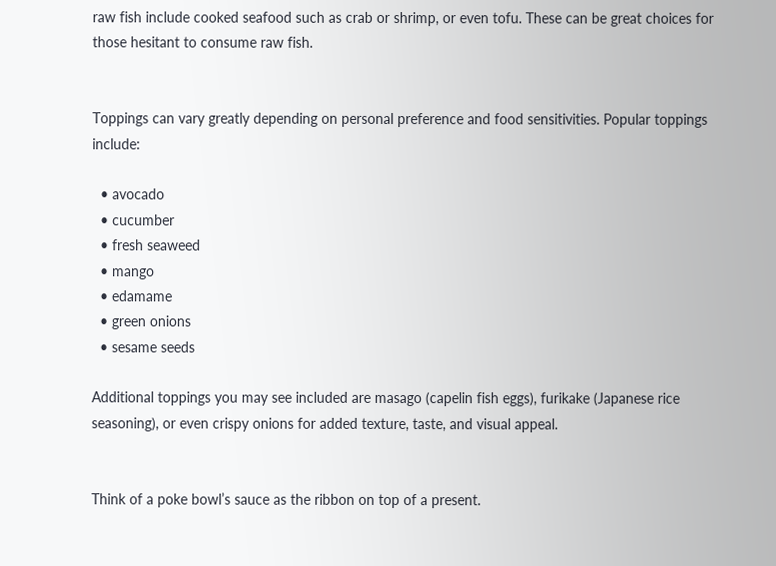raw fish include cooked seafood such as crab or shrimp, or even tofu. These can be great choices for those hesitant to consume raw fish.


Toppings can vary greatly depending on personal preference and food sensitivities. Popular toppings include:

  • avocado
  • cucumber
  • fresh seaweed
  • mango
  • edamame
  • green onions
  • sesame seeds

Additional toppings you may see included are masago (capelin fish eggs), furikake (Japanese rice seasoning), or even crispy onions for added texture, taste, and visual appeal.


Think of a poke bowl’s sauce as the ribbon on top of a present.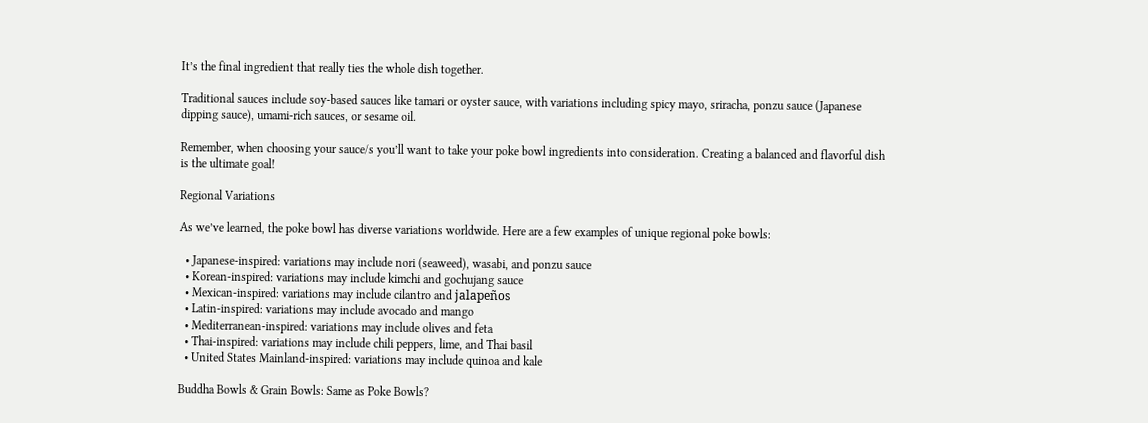It’s the final ingredient that really ties the whole dish together.

Traditional sauces include soy-based sauces like tamari or oyster sauce, with variations including spicy mayo, sriracha, ponzu sauce (Japanese dipping sauce), umami-rich sauces, or sesame oil.

Remember, when choosing your sauce/s you’ll want to take your poke bowl ingredients into consideration. Creating a balanced and flavorful dish is the ultimate goal!

Regional Variations

As we’ve learned, the poke bowl has diverse variations worldwide. Here are a few examples of unique regional poke bowls:

  • Japanese-inspired: variations may include nori (seaweed), wasabi, and ponzu sauce
  • Korean-inspired: variations may include kimchi and gochujang sauce
  • Mexican-inspired: variations may include cilantro and jalapeños
  • Latin-inspired: variations may include avocado and mango
  • Mediterranean-inspired: variations may include olives and feta
  • Thai-inspired: variations may include chili peppers, lime, and Thai basil
  • United States Mainland-inspired: variations may include quinoa and kale

Buddha Bowls & Grain Bowls: Same as Poke Bowls?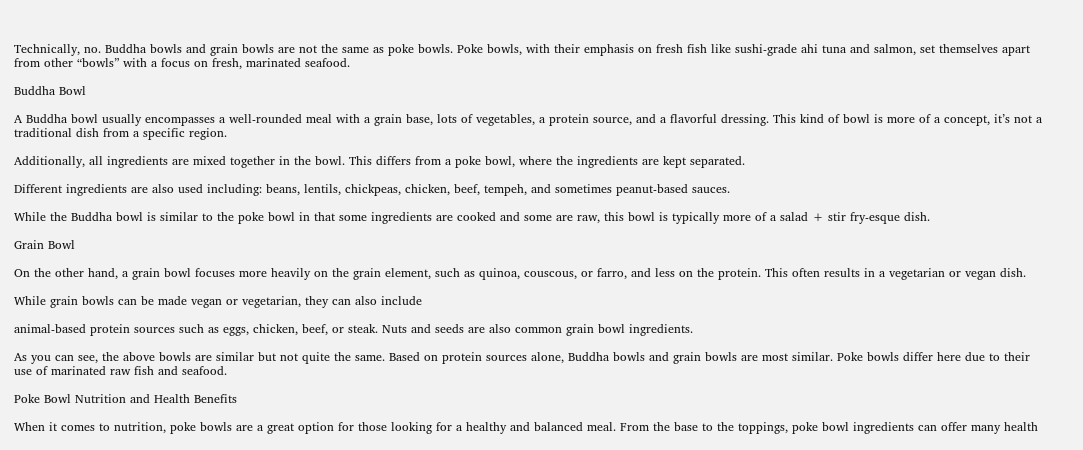Technically, no. Buddha bowls and grain bowls are not the same as poke bowls. Poke bowls, with their emphasis on fresh fish like sushi-grade ahi tuna and salmon, set themselves apart from other “bowls” with a focus on fresh, marinated seafood.

Buddha Bowl

A Buddha bowl usually encompasses a well-rounded meal with a grain base, lots of vegetables, a protein source, and a flavorful dressing. This kind of bowl is more of a concept, it’s not a traditional dish from a specific region.

Additionally, all ingredients are mixed together in the bowl. This differs from a poke bowl, where the ingredients are kept separated.

Different ingredients are also used including: beans, lentils, chickpeas, chicken, beef, tempeh, and sometimes peanut-based sauces.

While the Buddha bowl is similar to the poke bowl in that some ingredients are cooked and some are raw, this bowl is typically more of a salad + stir fry-esque dish.

Grain Bowl

On the other hand, a grain bowl focuses more heavily on the grain element, such as quinoa, couscous, or farro, and less on the protein. This often results in a vegetarian or vegan dish.

While grain bowls can be made vegan or vegetarian, they can also include

animal-based protein sources such as eggs, chicken, beef, or steak. Nuts and seeds are also common grain bowl ingredients.

As you can see, the above bowls are similar but not quite the same. Based on protein sources alone, Buddha bowls and grain bowls are most similar. Poke bowls differ here due to their use of marinated raw fish and seafood.

Poke Bowl Nutrition and Health Benefits

When it comes to nutrition, poke bowls are a great option for those looking for a healthy and balanced meal. From the base to the toppings, poke bowl ingredients can offer many health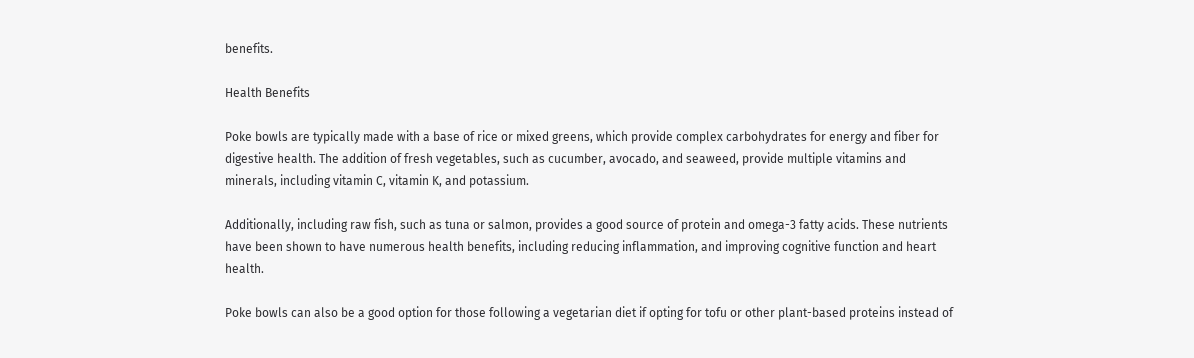benefits.

Health Benefits

Poke bowls are typically made with a base of rice or mixed greens, which provide complex carbohydrates for energy and fiber for digestive health. The addition of fresh vegetables, such as cucumber, avocado, and seaweed, provide multiple vitamins and minerals, including vitamin C, vitamin K, and potassium.

Additionally, including raw fish, such as tuna or salmon, provides a good source of protein and omega-3 fatty acids. These nutrients have been shown to have numerous health benefits, including reducing inflammation, and improving cognitive function and heart health.

Poke bowls can also be a good option for those following a vegetarian diet if opting for tofu or other plant-based proteins instead of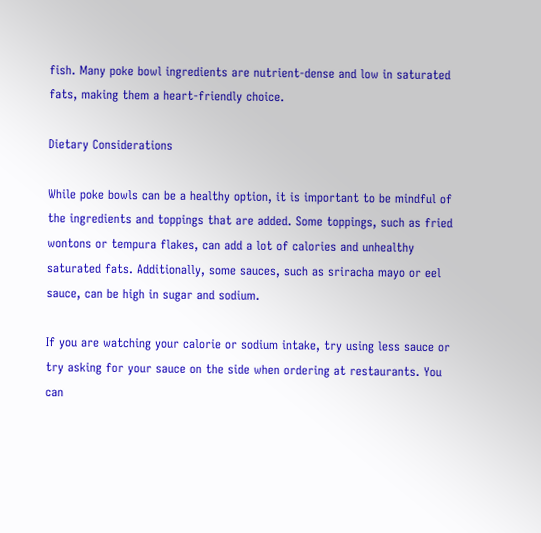fish. Many poke bowl ingredients are nutrient-dense and low in saturated fats, making them a heart-friendly choice.

Dietary Considerations

While poke bowls can be a healthy option, it is important to be mindful of the ingredients and toppings that are added. Some toppings, such as fried wontons or tempura flakes, can add a lot of calories and unhealthy saturated fats. Additionally, some sauces, such as sriracha mayo or eel sauce, can be high in sugar and sodium.

If you are watching your calorie or sodium intake, try using less sauce or try asking for your sauce on the side when ordering at restaurants. You can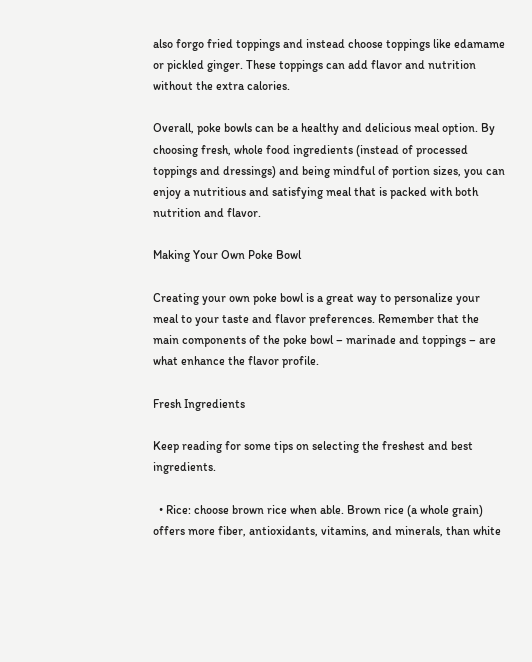also forgo fried toppings and instead choose toppings like edamame or pickled ginger. These toppings can add flavor and nutrition without the extra calories.

Overall, poke bowls can be a healthy and delicious meal option. By choosing fresh, whole food ingredients (instead of processed toppings and dressings) and being mindful of portion sizes, you can enjoy a nutritious and satisfying meal that is packed with both nutrition and flavor.

Making Your Own Poke Bowl

Creating your own poke bowl is a great way to personalize your meal to your taste and flavor preferences. Remember that the main components of the poke bowl – marinade and toppings – are what enhance the flavor profile.

Fresh Ingredients

Keep reading for some tips on selecting the freshest and best ingredients.

  • Rice: choose brown rice when able. Brown rice (a whole grain) offers more fiber, antioxidants, vitamins, and minerals, than white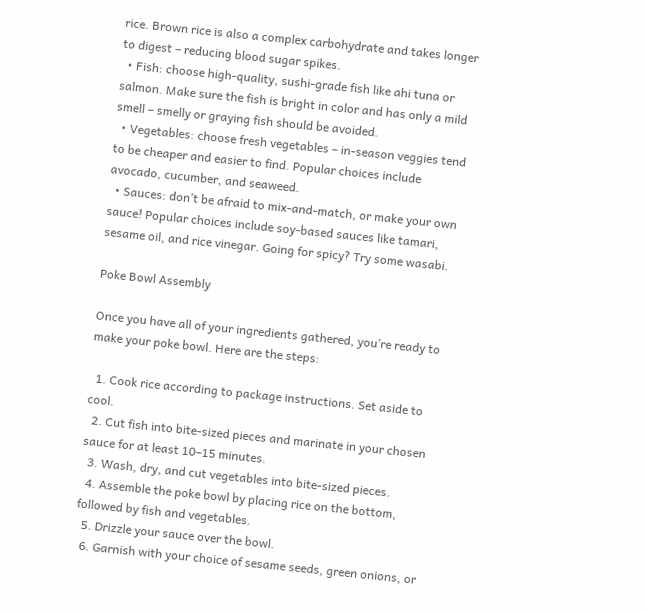rice. Brown rice is also a complex carbohydrate and takes longer to digest – reducing blood sugar spikes.
  • Fish: choose high-quality, sushi-grade fish like ahi tuna or salmon. Make sure the fish is bright in color and has only a mild smell – smelly or graying fish should be avoided.
  • Vegetables: choose fresh vegetables – in-season veggies tend to be cheaper and easier to find. Popular choices include avocado, cucumber, and seaweed.
  • Sauces: don’t be afraid to mix-and-match, or make your own sauce! Popular choices include soy-based sauces like tamari, sesame oil, and rice vinegar. Going for spicy? Try some wasabi.

Poke Bowl Assembly

Once you have all of your ingredients gathered, you’re ready to make your poke bowl. Here are the steps:

  1. Cook rice according to package instructions. Set aside to cool.
  2. Cut fish into bite-sized pieces and marinate in your chosen sauce for at least 10–15 minutes.
  3. Wash, dry, and cut vegetables into bite-sized pieces.
  4. Assemble the poke bowl by placing rice on the bottom, followed by fish and vegetables.
  5. Drizzle your sauce over the bowl.
  6. Garnish with your choice of sesame seeds, green onions, or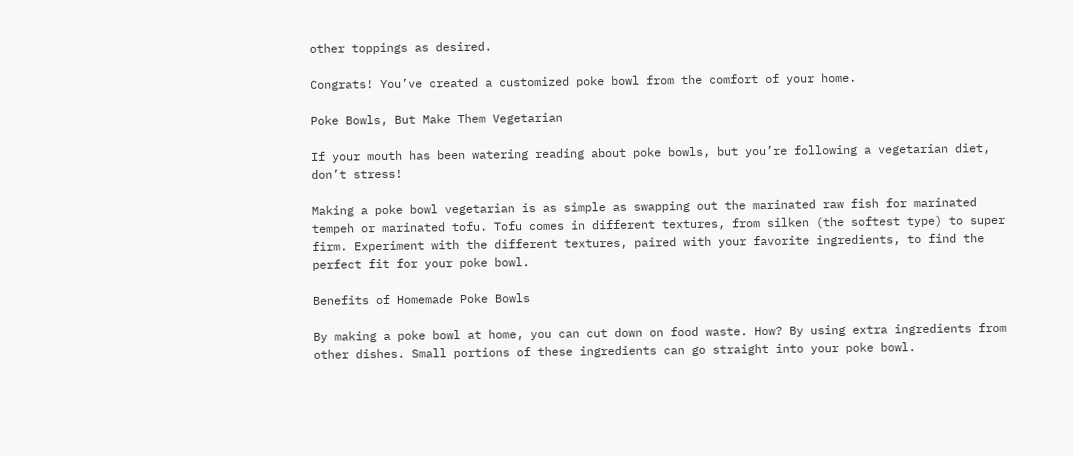other toppings as desired.

Congrats! You’ve created a customized poke bowl from the comfort of your home.

Poke Bowls, But Make Them Vegetarian

If your mouth has been watering reading about poke bowls, but you’re following a vegetarian diet, don’t stress!

Making a poke bowl vegetarian is as simple as swapping out the marinated raw fish for marinated tempeh or marinated tofu. Tofu comes in different textures, from silken (the softest type) to super firm. Experiment with the different textures, paired with your favorite ingredients, to find the perfect fit for your poke bowl.

Benefits of Homemade Poke Bowls

By making a poke bowl at home, you can cut down on food waste. How? By using extra ingredients from other dishes. Small portions of these ingredients can go straight into your poke bowl.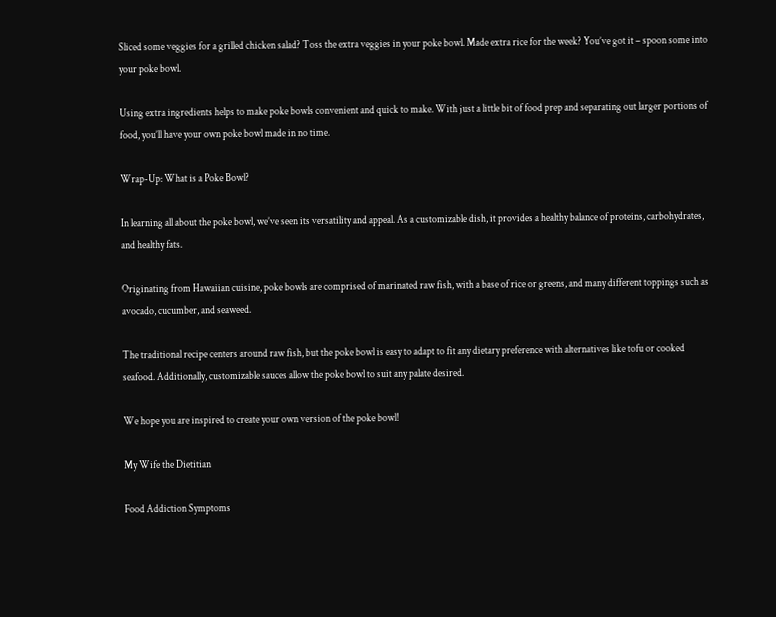Sliced some veggies for a grilled chicken salad? Toss the extra veggies in your poke bowl. Made extra rice for the week? You’ve got it – spoon some into your poke bowl.

Using extra ingredients helps to make poke bowls convenient and quick to make. With just a little bit of food prep and separating out larger portions of food, you’ll have your own poke bowl made in no time.

Wrap-Up: What is a Poke Bowl?

In learning all about the poke bowl, we’ve seen its versatility and appeal. As a customizable dish, it provides a healthy balance of proteins, carbohydrates, and healthy fats.

Originating from Hawaiian cuisine, poke bowls are comprised of marinated raw fish, with a base of rice or greens, and many different toppings such as avocado, cucumber, and seaweed.

The traditional recipe centers around raw fish, but the poke bowl is easy to adapt to fit any dietary preference with alternatives like tofu or cooked seafood. Additionally, customizable sauces allow the poke bowl to suit any palate desired.

We hope you are inspired to create your own version of the poke bowl!

My Wife the Dietitian

Food Addiction Symptoms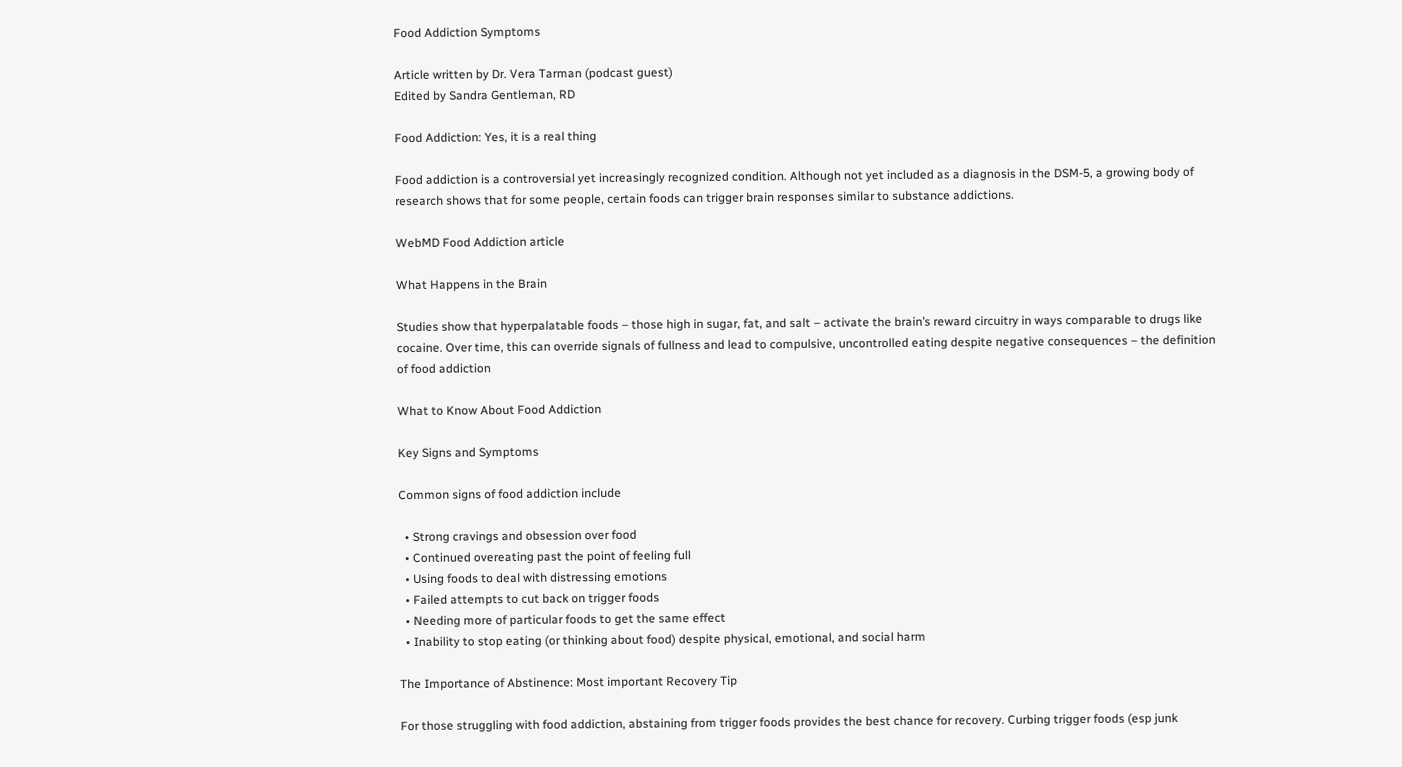Food Addiction Symptoms

Article written by Dr. Vera Tarman (podcast guest)
Edited by Sandra Gentleman, RD

Food Addiction: Yes, it is a real thing

Food addiction is a controversial yet increasingly recognized condition. Although not yet included as a diagnosis in the DSM-5, a growing body of research shows that for some people, certain foods can trigger brain responses similar to substance addictions.

WebMD Food Addiction article

What Happens in the Brain

Studies show that hyperpalatable foods – those high in sugar, fat, and salt – activate the brain’s reward circuitry in ways comparable to drugs like cocaine. Over time, this can override signals of fullness and lead to compulsive, uncontrolled eating despite negative consequences – the definition of food addiction

What to Know About Food Addiction

Key Signs and Symptoms

Common signs of food addiction include

  • Strong cravings and obsession over food
  • Continued overeating past the point of feeling full
  • Using foods to deal with distressing emotions
  • Failed attempts to cut back on trigger foods
  • Needing more of particular foods to get the same effect
  • Inability to stop eating (or thinking about food) despite physical, emotional, and social harm

The Importance of Abstinence: Most important Recovery Tip

For those struggling with food addiction, abstaining from trigger foods provides the best chance for recovery. Curbing trigger foods (esp junk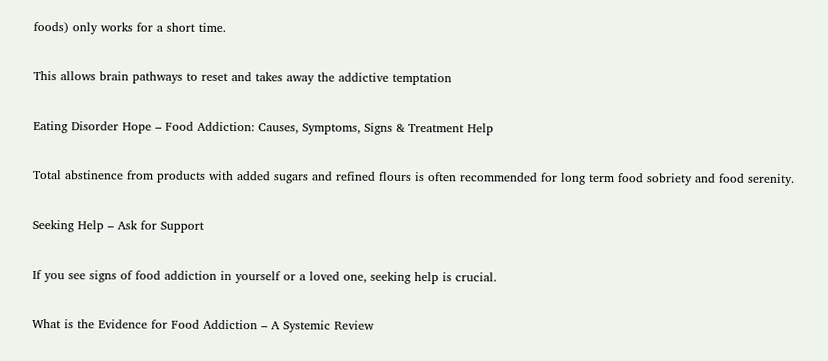foods) only works for a short time.

This allows brain pathways to reset and takes away the addictive temptation

Eating Disorder Hope – Food Addiction: Causes, Symptoms, Signs & Treatment Help

Total abstinence from products with added sugars and refined flours is often recommended for long term food sobriety and food serenity.

Seeking Help – Ask for Support

If you see signs of food addiction in yourself or a loved one, seeking help is crucial.

What is the Evidence for Food Addiction – A Systemic Review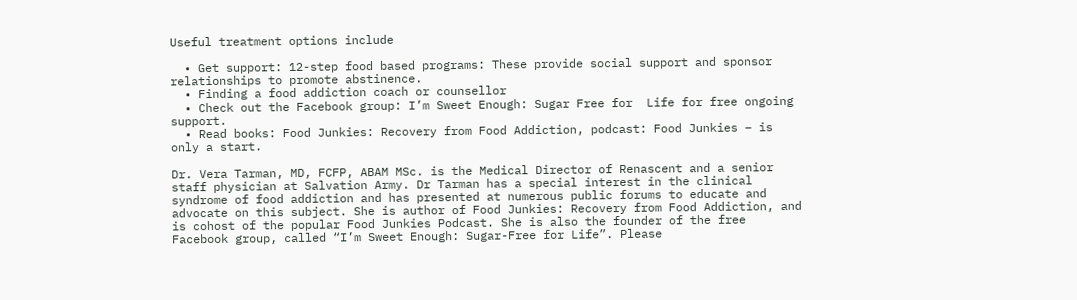Useful treatment options include

  • Get support: 12-step food based programs: These provide social support and sponsor relationships to promote abstinence.
  • Finding a food addiction coach or counsellor
  • Check out the Facebook group: I’m Sweet Enough: Sugar Free for  Life for free ongoing support.
  • Read books: Food Junkies: Recovery from Food Addiction, podcast: Food Junkies – is only a start.

Dr. Vera Tarman, MD, FCFP, ABAM MSc. is the Medical Director of Renascent and a senior staff physician at Salvation Army. Dr Tarman has a special interest in the clinical syndrome of food addiction and has presented at numerous public forums to educate and advocate on this subject. She is author of Food Junkies: Recovery from Food Addiction, and is cohost of the popular Food Junkies Podcast. She is also the founder of the free Facebook group, called “I’m Sweet Enough: Sugar-Free for Life”. Please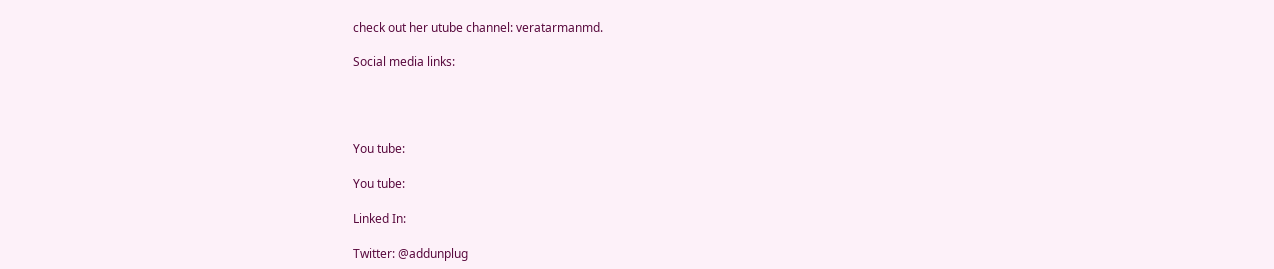check out her utube channel: veratarmanmd.

Social media links:




You tube:

You tube:

Linked In:

Twitter: @addunplug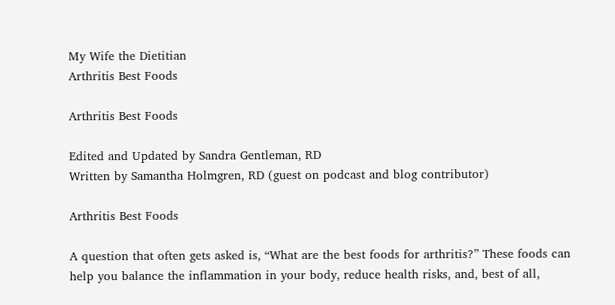My Wife the Dietitian
Arthritis Best Foods

Arthritis Best Foods

Edited and Updated by Sandra Gentleman, RD
Written by Samantha Holmgren, RD (guest on podcast and blog contributor)

Arthritis Best Foods

A question that often gets asked is, “What are the best foods for arthritis?” These foods can help you balance the inflammation in your body, reduce health risks, and, best of all,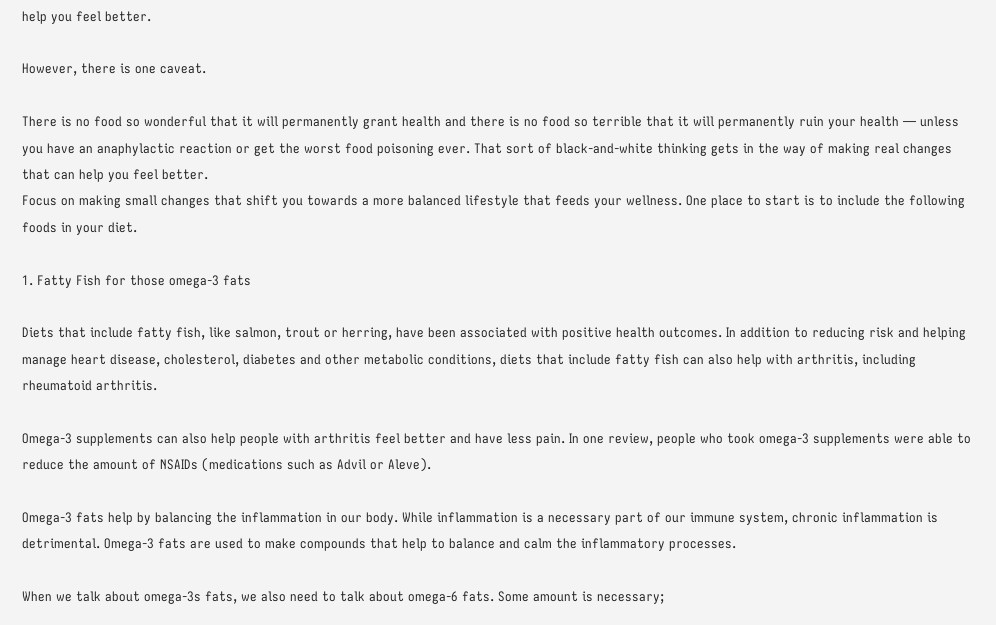help you feel better.

However, there is one caveat.

There is no food so wonderful that it will permanently grant health and there is no food so terrible that it will permanently ruin your health — unless you have an anaphylactic reaction or get the worst food poisoning ever. That sort of black-and-white thinking gets in the way of making real changes that can help you feel better.
Focus on making small changes that shift you towards a more balanced lifestyle that feeds your wellness. One place to start is to include the following foods in your diet.

1. Fatty Fish for those omega-3 fats

Diets that include fatty fish, like salmon, trout or herring, have been associated with positive health outcomes. In addition to reducing risk and helping manage heart disease, cholesterol, diabetes and other metabolic conditions, diets that include fatty fish can also help with arthritis, including rheumatoid arthritis.

Omega-3 supplements can also help people with arthritis feel better and have less pain. In one review, people who took omega-3 supplements were able to reduce the amount of NSAIDs (medications such as Advil or Aleve).

Omega-3 fats help by balancing the inflammation in our body. While inflammation is a necessary part of our immune system, chronic inflammation is detrimental. Omega-3 fats are used to make compounds that help to balance and calm the inflammatory processes.

When we talk about omega-3s fats, we also need to talk about omega-6 fats. Some amount is necessary;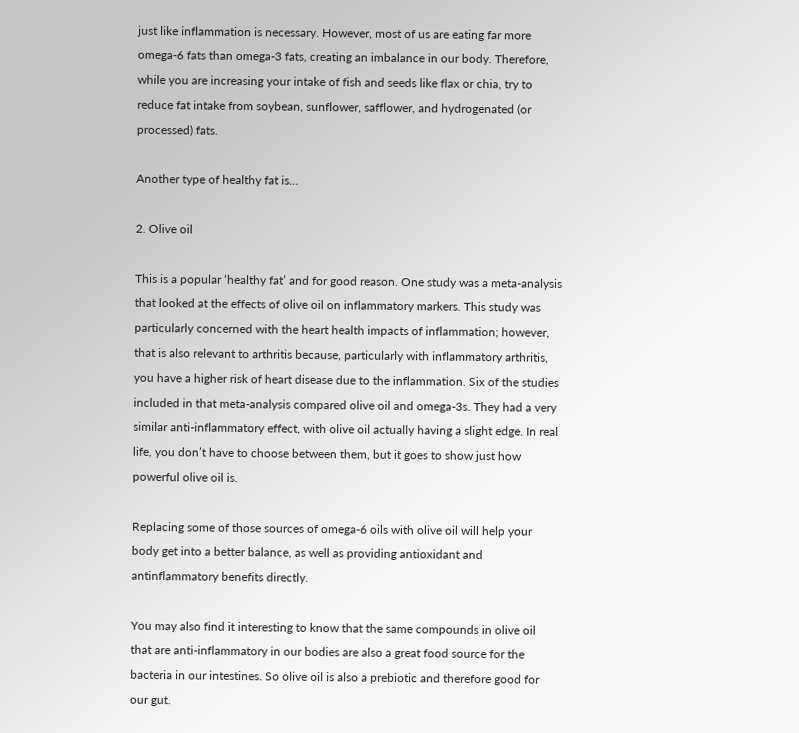just like inflammation is necessary. However, most of us are eating far more omega-6 fats than omega-3 fats, creating an imbalance in our body. Therefore, while you are increasing your intake of fish and seeds like flax or chia, try to reduce fat intake from soybean, sunflower, safflower, and hydrogenated (or processed) fats.

Another type of healthy fat is…

2. Olive oil

This is a popular ‘healthy fat’ and for good reason. One study was a meta-analysis that looked at the effects of olive oil on inflammatory markers. This study was particularly concerned with the heart health impacts of inflammation; however, that is also relevant to arthritis because, particularly with inflammatory arthritis, you have a higher risk of heart disease due to the inflammation. Six of the studies included in that meta-analysis compared olive oil and omega-3s. They had a very similar anti-inflammatory effect, with olive oil actually having a slight edge. In real life, you don’t have to choose between them, but it goes to show just how powerful olive oil is.

Replacing some of those sources of omega-6 oils with olive oil will help your body get into a better balance, as well as providing antioxidant and antinflammatory benefits directly.

You may also find it interesting to know that the same compounds in olive oil that are anti-inflammatory in our bodies are also a great food source for the bacteria in our intestines. So olive oil is also a prebiotic and therefore good for our gut.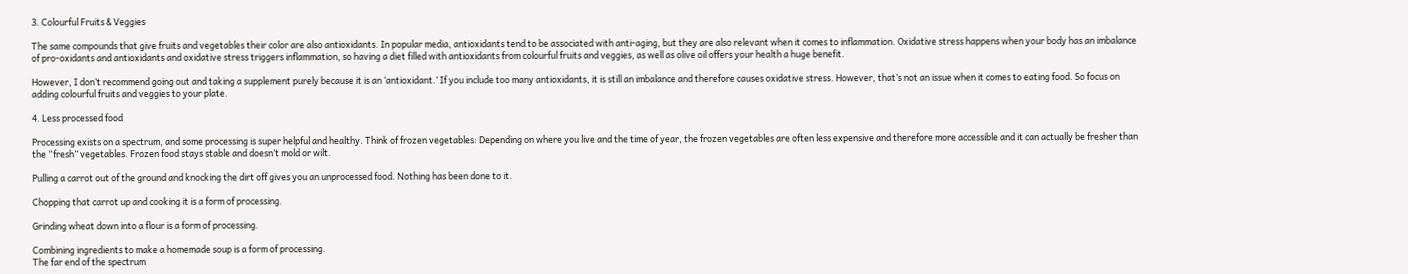3. Colourful Fruits & Veggies

The same compounds that give fruits and vegetables their color are also antioxidants. In popular media, antioxidants tend to be associated with anti-aging, but they are also relevant when it comes to inflammation. Oxidative stress happens when your body has an imbalance of pro-oxidants and antioxidants and oxidative stress triggers inflammation, so having a diet filled with antioxidants from colourful fruits and veggies, as well as olive oil offers your health a huge benefit.

However, I don’t recommend going out and taking a supplement purely because it is an ‘antioxidant.’ If you include too many antioxidants, it is still an imbalance and therefore causes oxidative stress. However, that’s not an issue when it comes to eating food. So focus on adding colourful fruits and veggies to your plate.

4. Less processed food

Processing exists on a spectrum, and some processing is super helpful and healthy. Think of frozen vegetables: Depending on where you live and the time of year, the frozen vegetables are often less expensive and therefore more accessible and it can actually be fresher than the “fresh” vegetables. Frozen food stays stable and doesn’t mold or wilt.

Pulling a carrot out of the ground and knocking the dirt off gives you an unprocessed food. Nothing has been done to it.

Chopping that carrot up and cooking it is a form of processing.

Grinding wheat down into a flour is a form of processing.

Combining ingredients to make a homemade soup is a form of processing.
The far end of the spectrum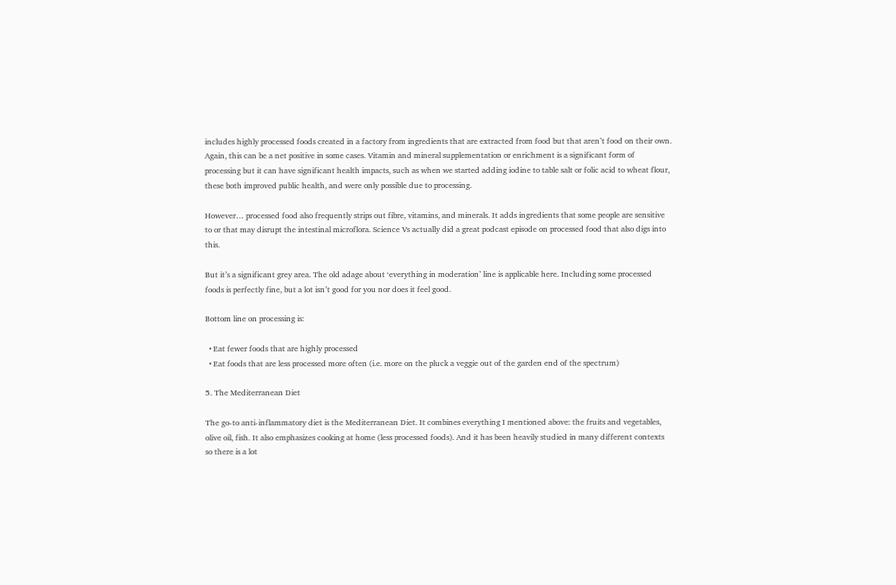includes highly processed foods created in a factory from ingredients that are extracted from food but that aren’t food on their own. Again, this can be a net positive in some cases. Vitamin and mineral supplementation or enrichment is a significant form of processing but it can have significant health impacts, such as when we started adding iodine to table salt or folic acid to wheat flour, these both improved public health, and were only possible due to processing.

However… processed food also frequently strips out fibre, vitamins, and minerals. It adds ingredients that some people are sensitive to or that may disrupt the intestinal microflora. Science Vs actually did a great podcast episode on processed food that also digs into this.

But it’s a significant grey area. The old adage about ‘everything in moderation’ line is applicable here. Including some processed foods is perfectly fine, but a lot isn’t good for you nor does it feel good.

Bottom line on processing is:

  • Eat fewer foods that are highly processed
  • Eat foods that are less processed more often (i.e. more on the pluck a veggie out of the garden end of the spectrum)

5. The Mediterranean Diet

The go-to anti-inflammatory diet is the Mediterranean Diet. It combines everything I mentioned above: the fruits and vegetables, olive oil, fish. It also emphasizes cooking at home (less processed foods). And it has been heavily studied in many different contexts so there is a lot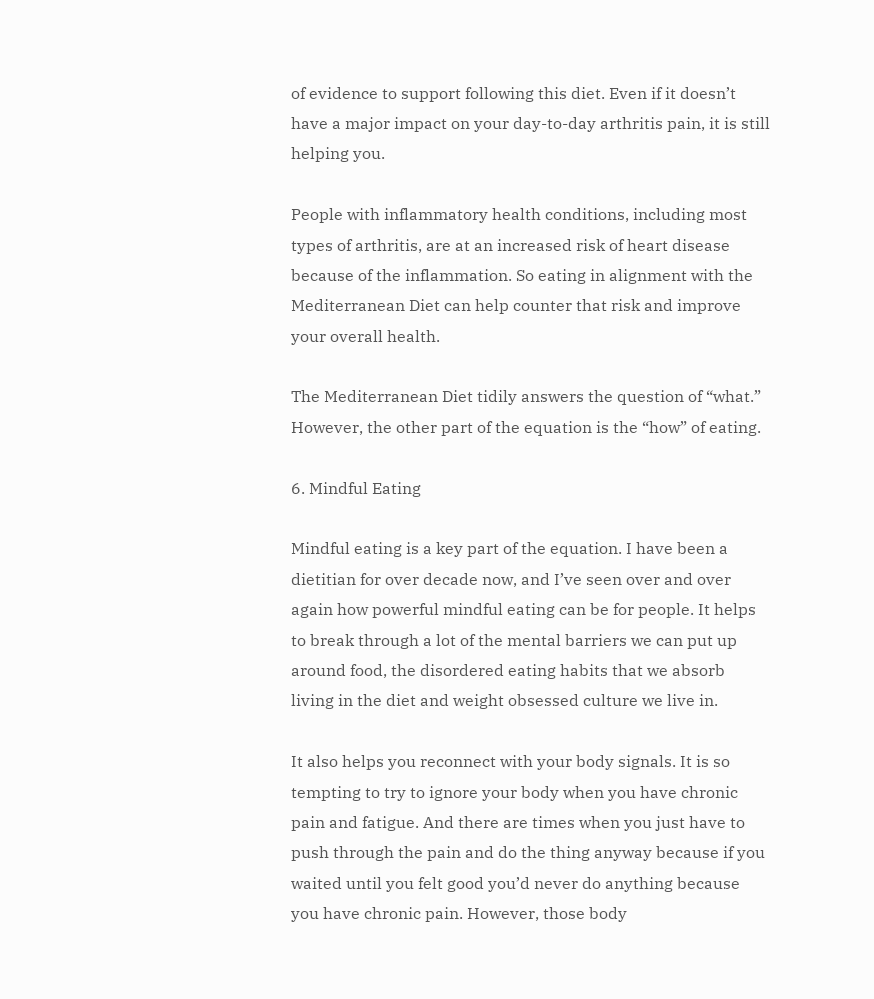of evidence to support following this diet. Even if it doesn’t have a major impact on your day-to-day arthritis pain, it is still helping you.

People with inflammatory health conditions, including most types of arthritis, are at an increased risk of heart disease because of the inflammation. So eating in alignment with the Mediterranean Diet can help counter that risk and improve your overall health.

The Mediterranean Diet tidily answers the question of “what.” However, the other part of the equation is the “how” of eating.

6. Mindful Eating

Mindful eating is a key part of the equation. I have been a dietitian for over decade now, and I’ve seen over and over again how powerful mindful eating can be for people. It helps to break through a lot of the mental barriers we can put up around food, the disordered eating habits that we absorb living in the diet and weight obsessed culture we live in.

It also helps you reconnect with your body signals. It is so tempting to try to ignore your body when you have chronic pain and fatigue. And there are times when you just have to push through the pain and do the thing anyway because if you waited until you felt good you’d never do anything because you have chronic pain. However, those body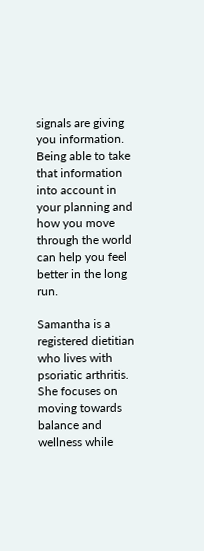signals are giving you information. Being able to take that information into account in your planning and how you move through the world can help you feel better in the long run.

Samantha is a registered dietitian who lives with psoriatic arthritis. She focuses on moving towards balance and wellness while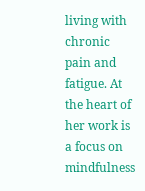living with chronic pain and fatigue. At the heart of her work is a focus on mindfulness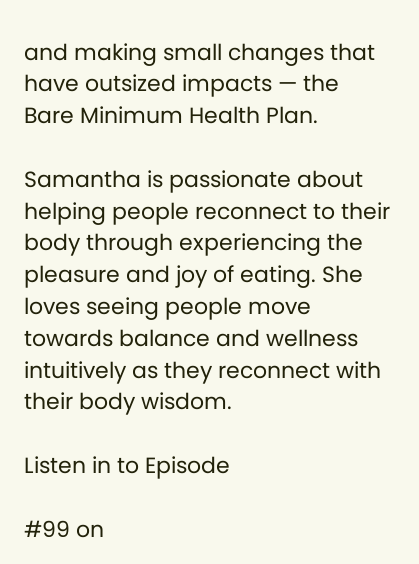and making small changes that have outsized impacts — the Bare Minimum Health Plan.

Samantha is passionate about helping people reconnect to their body through experiencing the pleasure and joy of eating. She loves seeing people move towards balance and wellness intuitively as they reconnect with their body wisdom.

Listen in to Episode

#99 on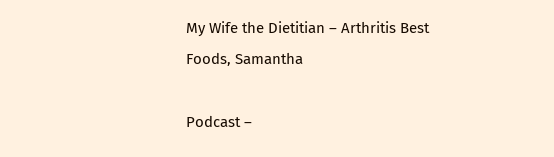My Wife the Dietitian – Arthritis Best Foods, Samantha

Podcast –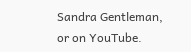Sandra Gentleman, or on YouTube.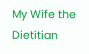My Wife the Dietitian